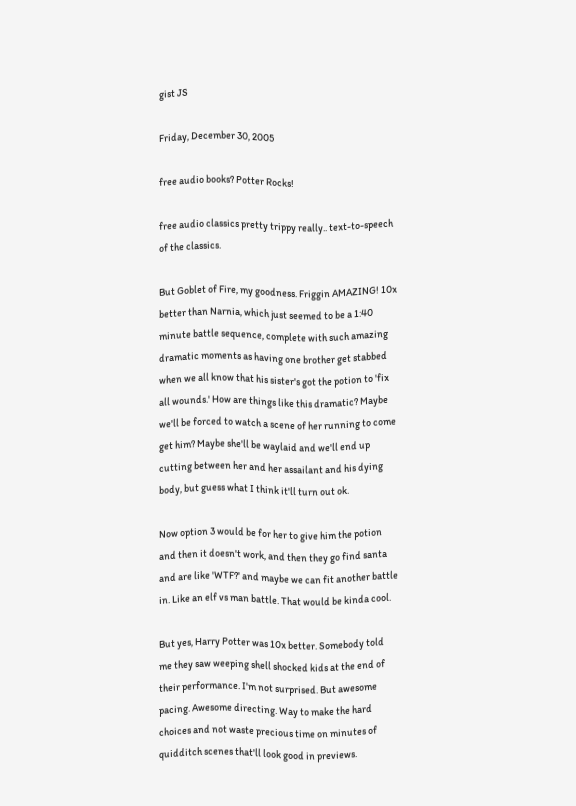gist JS

Friday, December 30, 2005

free audio books? Potter Rocks!

free audio classics pretty trippy really.. text-to-speech of the classics.

But Goblet of Fire, my goodness. Friggin AMAZING! 10x better than Narnia, which just seemed to be a 1:40 minute battle sequence, complete with such amazing dramatic moments as having one brother get stabbed when we all know that his sister's got the potion to 'fix all wounds.' How are things like this dramatic? Maybe we'll be forced to watch a scene of her running to come get him? Maybe she'll be waylaid and we'll end up cutting between her and her assailant and his dying body, but guess what I think it'll turn out ok.

Now option 3 would be for her to give him the potion and then it doesn't work, and then they go find santa and are like 'WTF?' and maybe we can fit another battle in. Like an elf vs man battle. That would be kinda cool.

But yes, Harry Potter was 10x better. Somebody told me they saw weeping shell shocked kids at the end of their performance. I'm not surprised. But awesome pacing. Awesome directing. Way to make the hard choices and not waste precious time on minutes of quidditch scenes that'll look good in previews.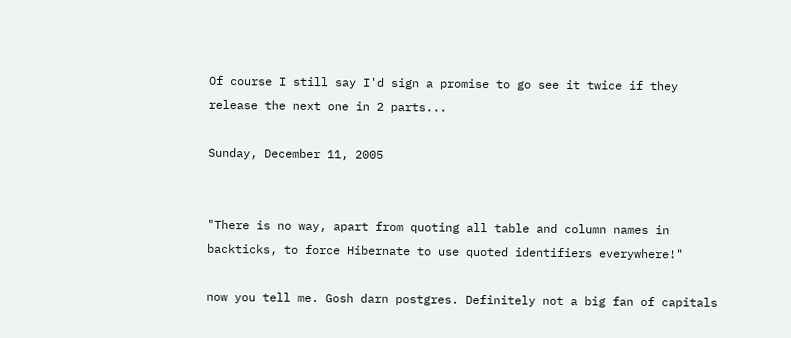Of course I still say I'd sign a promise to go see it twice if they release the next one in 2 parts...

Sunday, December 11, 2005


"There is no way, apart from quoting all table and column names in backticks, to force Hibernate to use quoted identifiers everywhere!"

now you tell me. Gosh darn postgres. Definitely not a big fan of capitals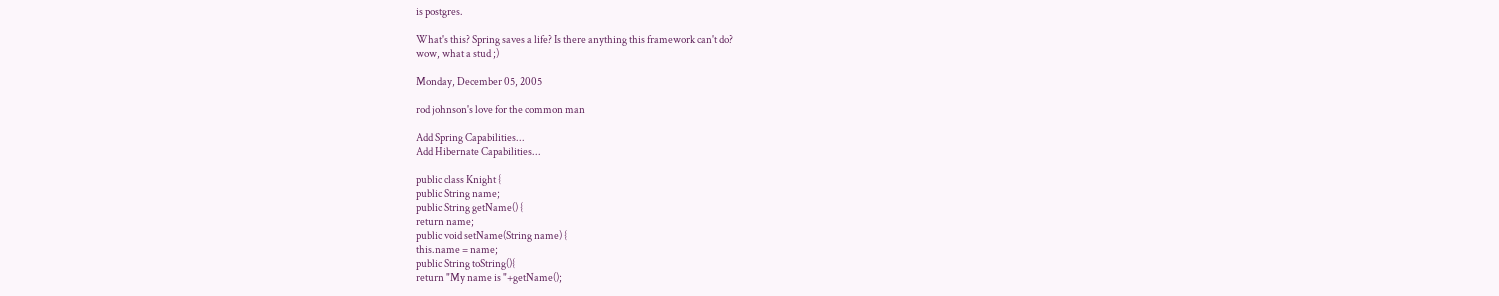is postgres.

What's this? Spring saves a life? Is there anything this framework can't do?
wow, what a stud ;)

Monday, December 05, 2005

rod johnson's love for the common man

Add Spring Capabilities...
Add Hibernate Capabilities...

public class Knight {
public String name;
public String getName() {
return name;
public void setName(String name) {
this.name = name;
public String toString(){
return "My name is "+getName();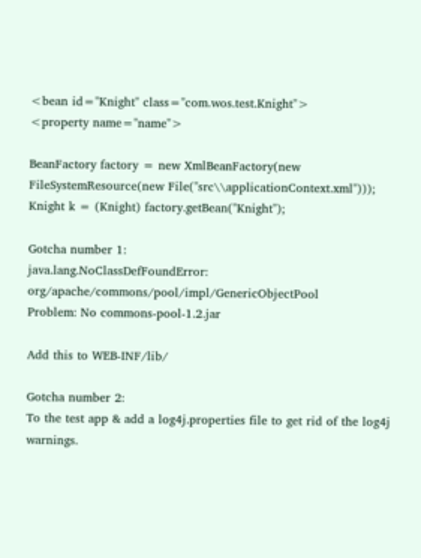<bean id="Knight" class="com.wos.test.Knight">
<property name="name">

BeanFactory factory = new XmlBeanFactory(new FileSystemResource(new File("src\\applicationContext.xml")));
Knight k = (Knight) factory.getBean("Knight");

Gotcha number 1:
java.lang.NoClassDefFoundError: org/apache/commons/pool/impl/GenericObjectPool
Problem: No commons-pool-1.2.jar

Add this to WEB-INF/lib/

Gotcha number 2:
To the test app & add a log4j.properties file to get rid of the log4j warnings.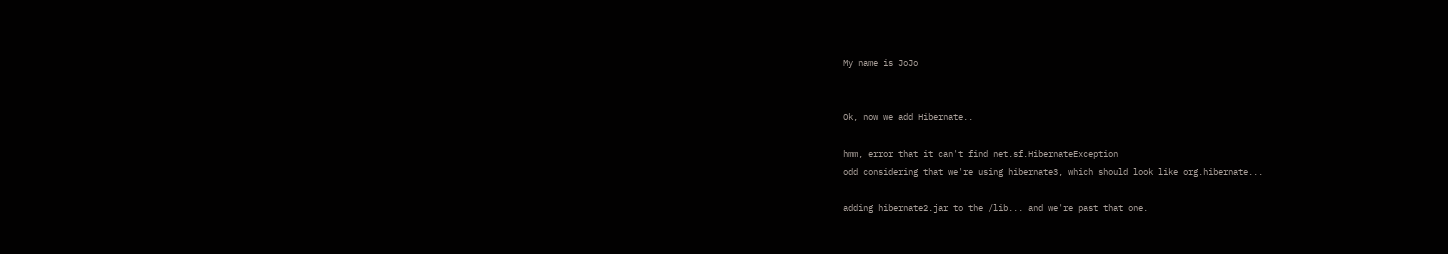My name is JoJo


Ok, now we add Hibernate..

hmm, error that it can't find net.sf.HibernateException
odd considering that we're using hibernate3, which should look like org.hibernate...

adding hibernate2.jar to the /lib... and we're past that one.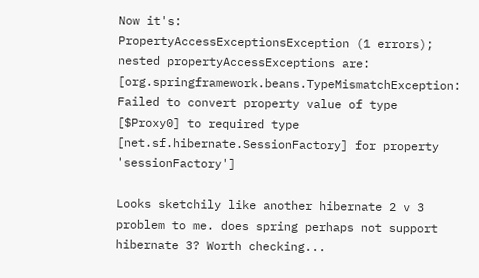Now it's:
PropertyAccessExceptionsException (1 errors); nested propertyAccessExceptions are: [org.springframework.beans.TypeMismatchException: Failed to convert property value of type [$Proxy0] to required type [net.sf.hibernate.SessionFactory] for property 'sessionFactory']

Looks sketchily like another hibernate 2 v 3 problem to me. does spring perhaps not support hibernate 3? Worth checking...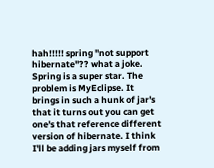hah!!!!! spring "not support hibernate"?? what a joke. Spring is a super star. The problem is MyEclipse. It brings in such a hunk of jar's that it turns out you can get one's that reference different version of hibernate. I think I'll be adding jars myself from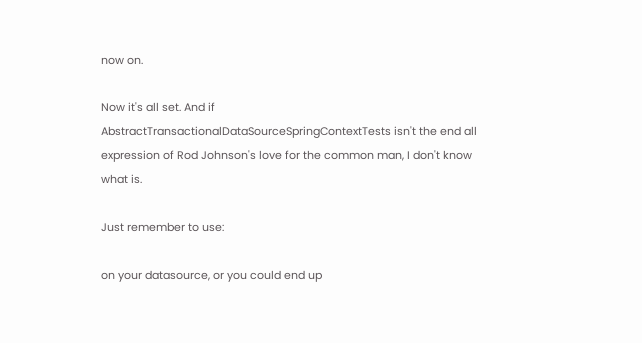now on.

Now it's all set. And if AbstractTransactionalDataSourceSpringContextTests isn't the end all expression of Rod Johnson's love for the common man, I don't know what is.

Just remember to use:

on your datasource, or you could end up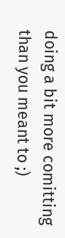doing a bit more comitting than you meant to ;)